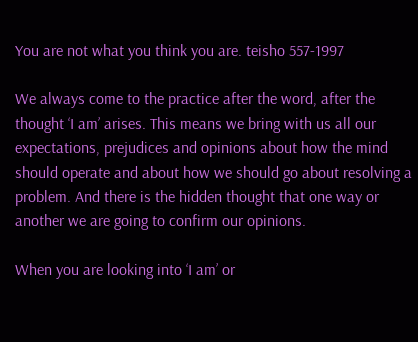You are not what you think you are. teisho 557-1997

We always come to the practice after the word, after the thought ‘I am’ arises. This means we bring with us all our expectations, prejudices and opinions about how the mind should operate and about how we should go about resolving a problem. And there is the hidden thought that one way or another we are going to confirm our opinions.

When you are looking into ‘I am’ or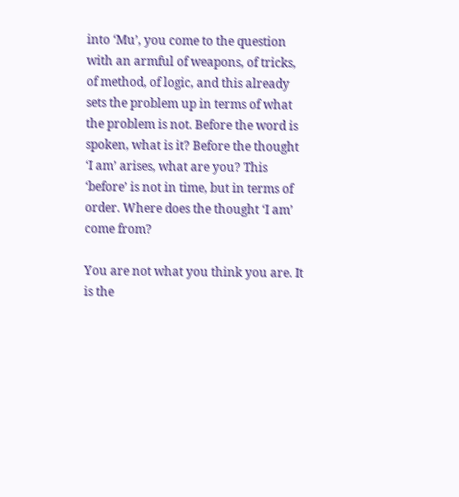into ‘Mu’, you come to the question with an armful of weapons, of tricks, of method, of logic, and this already sets the problem up in terms of what the problem is not. Before the word is spoken, what is it? Before the thought ‘I am’ arises, what are you? This ‘before’ is not in time, but in terms of order. Where does the thought ‘I am’ come from?

You are not what you think you are. It is the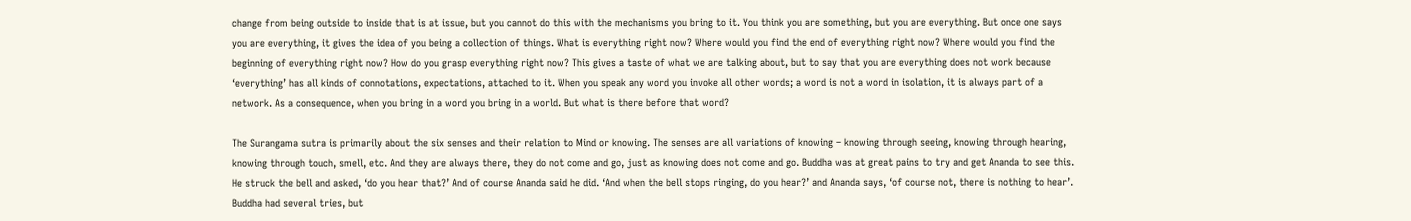change from being outside to inside that is at issue, but you cannot do this with the mechanisms you bring to it. You think you are something, but you are everything. But once one says you are everything, it gives the idea of you being a collection of things. What is everything right now? Where would you find the end of everything right now? Where would you find the beginning of everything right now? How do you grasp everything right now? This gives a taste of what we are talking about, but to say that you are everything does not work because ‘everything’ has all kinds of connotations, expectations, attached to it. When you speak any word you invoke all other words; a word is not a word in isolation, it is always part of a network. As a consequence, when you bring in a word you bring in a world. But what is there before that word?

The Surangama sutra is primarily about the six senses and their relation to Mind or knowing. The senses are all variations of knowing – knowing through seeing, knowing through hearing, knowing through touch, smell, etc. And they are always there, they do not come and go, just as knowing does not come and go. Buddha was at great pains to try and get Ananda to see this. He struck the bell and asked, ‘do you hear that?’ And of course Ananda said he did. ‘And when the bell stops ringing, do you hear?’ and Ananda says, ‘of course not, there is nothing to hear’. Buddha had several tries, but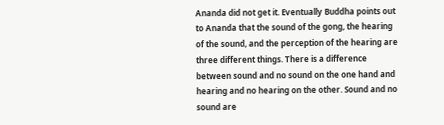Ananda did not get it. Eventually Buddha points out to Ananda that the sound of the gong, the hearing of the sound, and the perception of the hearing are three different things. There is a difference between sound and no sound on the one hand and hearing and no hearing on the other. Sound and no sound are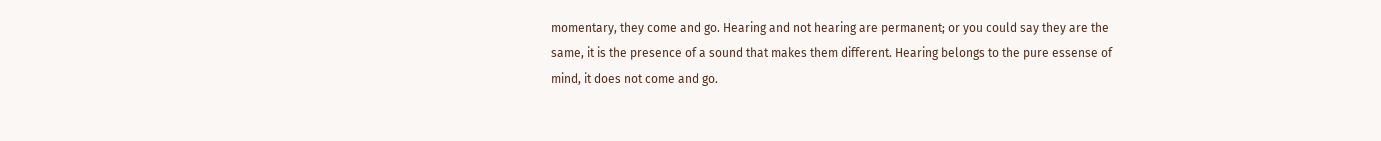momentary, they come and go. Hearing and not hearing are permanent; or you could say they are the same, it is the presence of a sound that makes them different. Hearing belongs to the pure essense of mind, it does not come and go.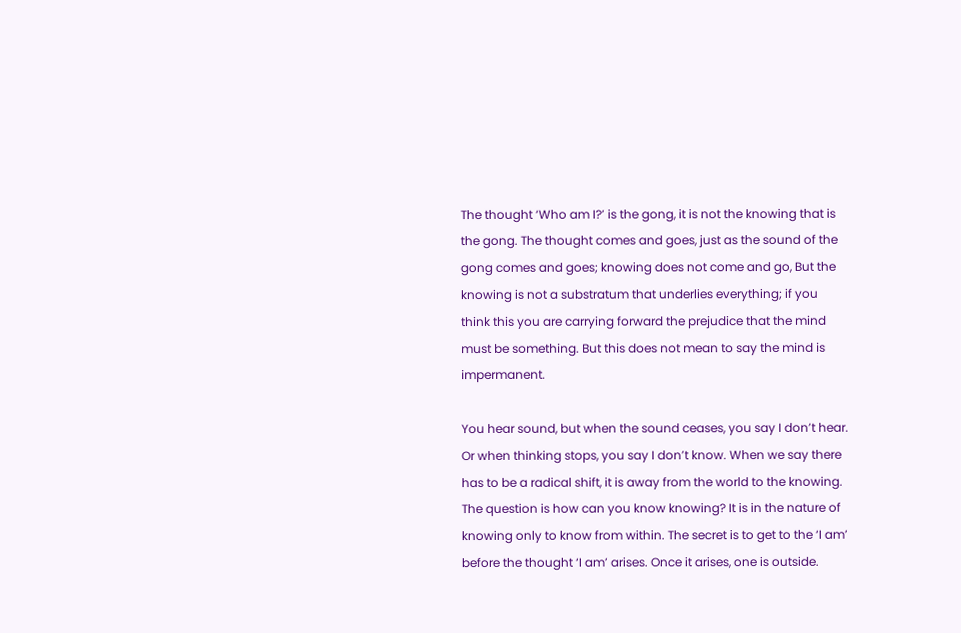The thought ‘Who am I?’ is the gong, it is not the knowing that is the gong. The thought comes and goes, just as the sound of the gong comes and goes; knowing does not come and go, But the knowing is not a substratum that underlies everything; if you think this you are carrying forward the prejudice that the mind must be something. But this does not mean to say the mind is impermanent.

You hear sound, but when the sound ceases, you say I don’t hear. Or when thinking stops, you say I don’t know. When we say there has to be a radical shift, it is away from the world to the knowing. The question is how can you know knowing? It is in the nature of knowing only to know from within. The secret is to get to the ‘I am’ before the thought ‘I am’ arises. Once it arises, one is outside.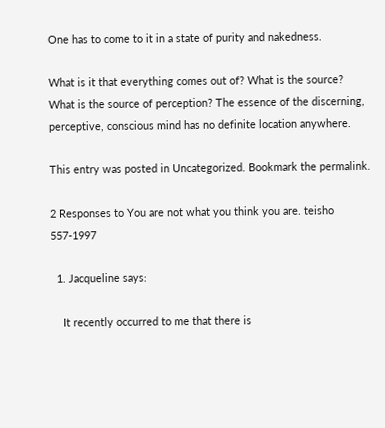One has to come to it in a state of purity and nakedness.

What is it that everything comes out of? What is the source? What is the source of perception? The essence of the discerning, perceptive, conscious mind has no definite location anywhere.

This entry was posted in Uncategorized. Bookmark the permalink.

2 Responses to You are not what you think you are. teisho 557-1997

  1. Jacqueline says:

    It recently occurred to me that there is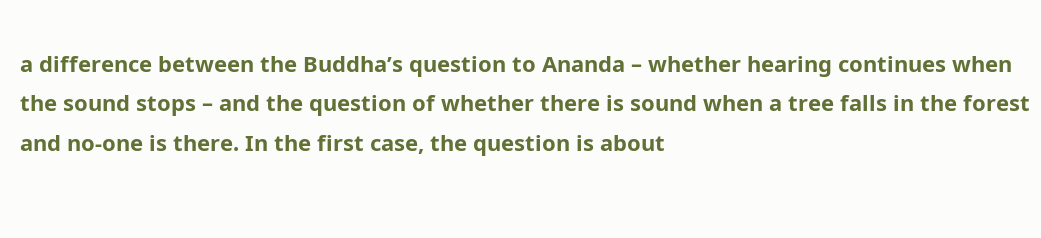a difference between the Buddha’s question to Ananda – whether hearing continues when the sound stops – and the question of whether there is sound when a tree falls in the forest and no-one is there. In the first case, the question is about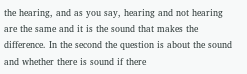the hearing, and as you say, hearing and not hearing are the same and it is the sound that makes the difference. In the second the question is about the sound and whether there is sound if there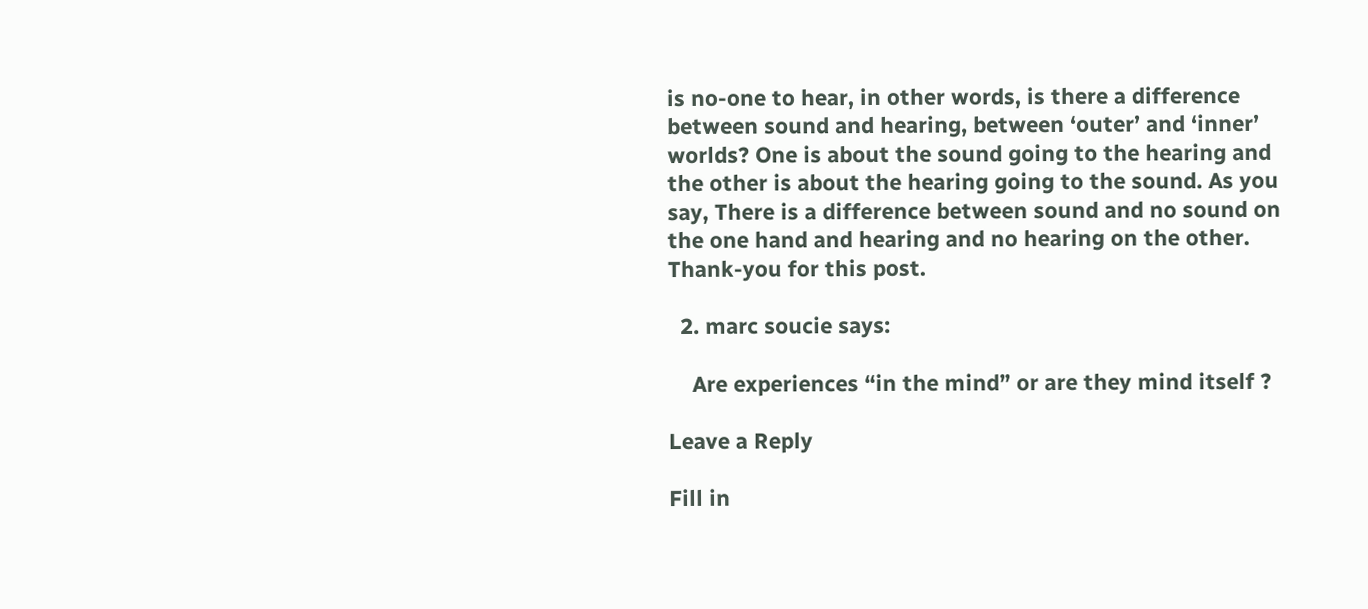is no-one to hear, in other words, is there a difference between sound and hearing, between ‘outer’ and ‘inner’ worlds? One is about the sound going to the hearing and the other is about the hearing going to the sound. As you say, There is a difference between sound and no sound on the one hand and hearing and no hearing on the other. Thank-you for this post.

  2. marc soucie says:

    Are experiences “in the mind” or are they mind itself ?

Leave a Reply

Fill in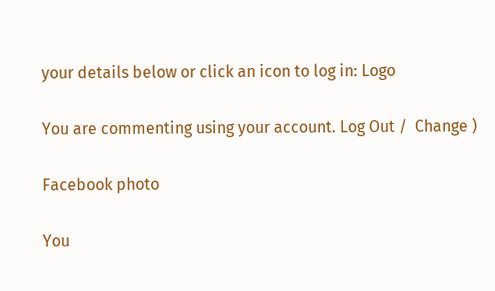your details below or click an icon to log in: Logo

You are commenting using your account. Log Out /  Change )

Facebook photo

You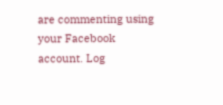are commenting using your Facebook account. Log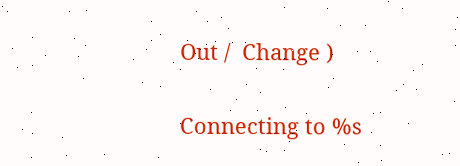Out /  Change )

Connecting to %s